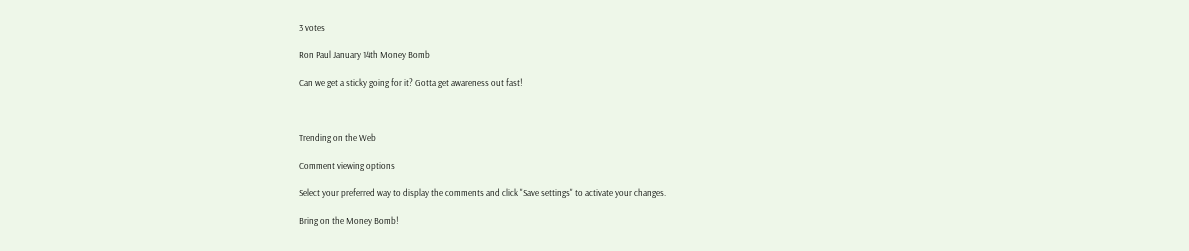3 votes

Ron Paul January 14th Money Bomb

Can we get a sticky going for it? Gotta get awareness out fast!



Trending on the Web

Comment viewing options

Select your preferred way to display the comments and click "Save settings" to activate your changes.

Bring on the Money Bomb!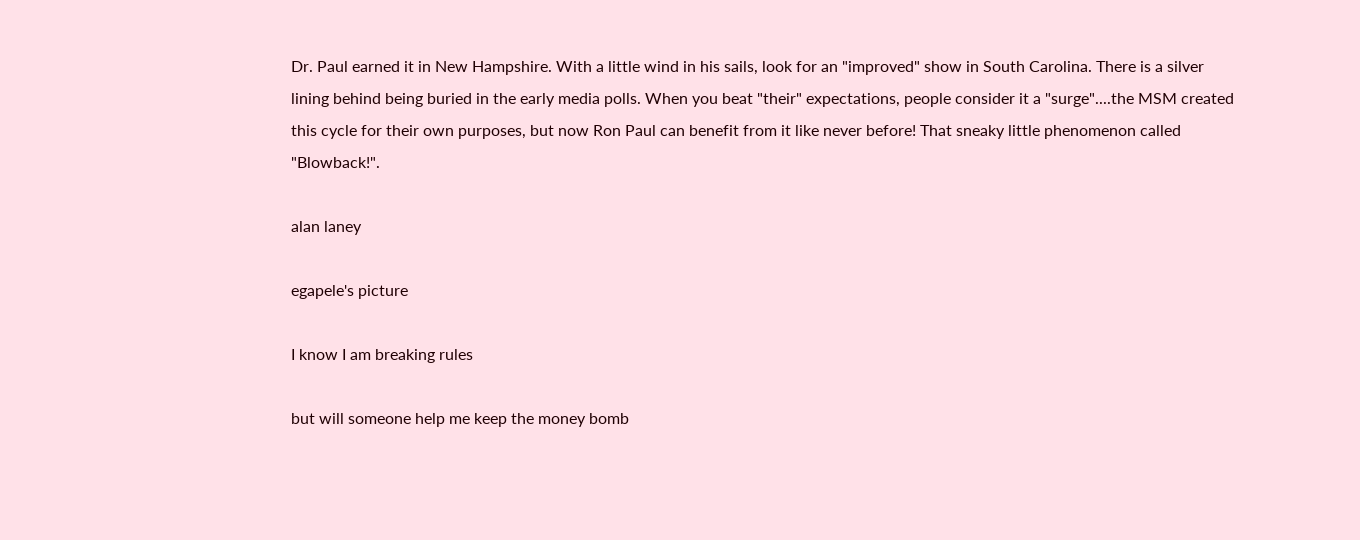Dr. Paul earned it in New Hampshire. With a little wind in his sails, look for an "improved" show in South Carolina. There is a silver lining behind being buried in the early media polls. When you beat "their" expectations, people consider it a "surge"....the MSM created this cycle for their own purposes, but now Ron Paul can benefit from it like never before! That sneaky little phenomenon called "Blowback!".

alan laney

egapele's picture

I know I am breaking rules

but will someone help me keep the money bomb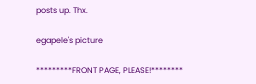posts up. Thx.

egapele's picture

*********FRONT PAGE, PLEASE!********